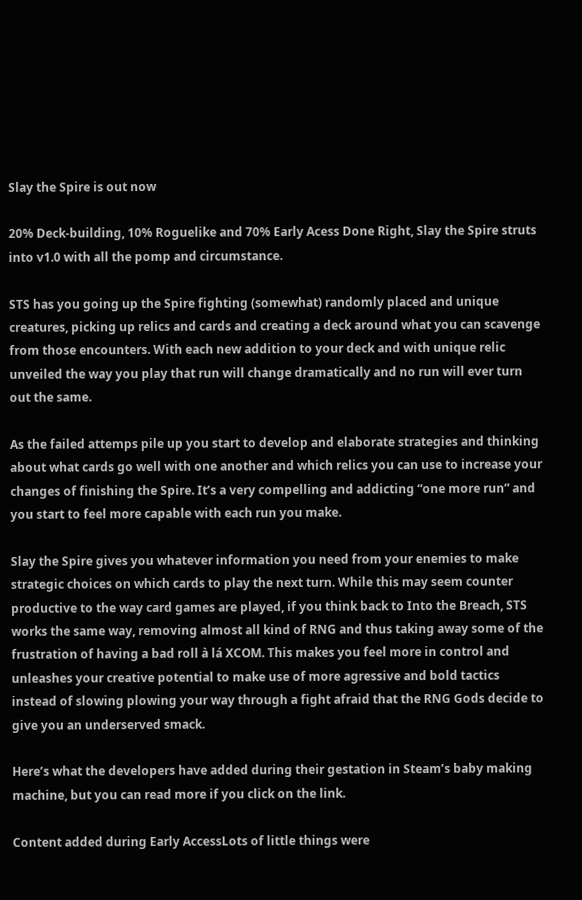Slay the Spire is out now

20% Deck-building, 10% Roguelike and 70% Early Acess Done Right, Slay the Spire struts into v1.0 with all the pomp and circumstance.

STS has you going up the Spire fighting (somewhat) randomly placed and unique creatures, picking up relics and cards and creating a deck around what you can scavenge from those encounters. With each new addition to your deck and with unique relic unveiled the way you play that run will change dramatically and no run will ever turn out the same.

As the failed attemps pile up you start to develop and elaborate strategies and thinking about what cards go well with one another and which relics you can use to increase your changes of finishing the Spire. It’s a very compelling and addicting “one more run” and you start to feel more capable with each run you make.

Slay the Spire gives you whatever information you need from your enemies to make strategic choices on which cards to play the next turn. While this may seem counter productive to the way card games are played, if you think back to Into the Breach, STS works the same way, removing almost all kind of RNG and thus taking away some of the frustration of having a bad roll à lá XCOM. This makes you feel more in control and unleashes your creative potential to make use of more agressive and bold tactics instead of slowing plowing your way through a fight afraid that the RNG Gods decide to give you an underserved smack.

Here’s what the developers have added during their gestation in Steam’s baby making machine, but you can read more if you click on the link.

Content added during Early AccessLots of little things were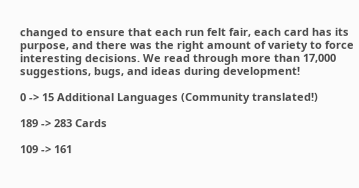changed to ensure that each run felt fair, each card has its purpose, and there was the right amount of variety to force interesting decisions. We read through more than 17,000 suggestions, bugs, and ideas during development!

0 -> 15 Additional Languages (Community translated!)

189 -> 283 Cards

109 -> 161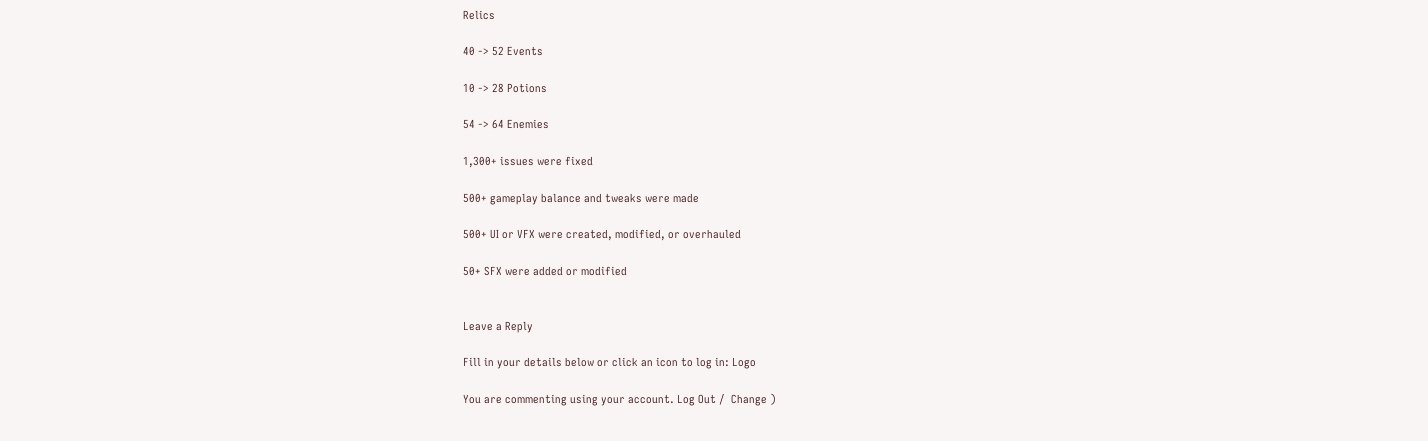Relics

40 -> 52 Events

10 -> 28 Potions

54 -> 64 Enemies

1,300+ issues were fixed

500+ gameplay balance and tweaks were made

500+ UI or VFX were created, modified, or overhauled

50+ SFX were added or modified


Leave a Reply

Fill in your details below or click an icon to log in: Logo

You are commenting using your account. Log Out /  Change )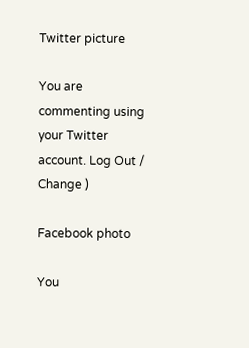Twitter picture

You are commenting using your Twitter account. Log Out /  Change )

Facebook photo

You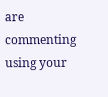are commenting using your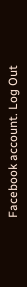Facebook account. Log Out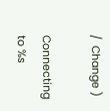/  Change )

Connecting to %s